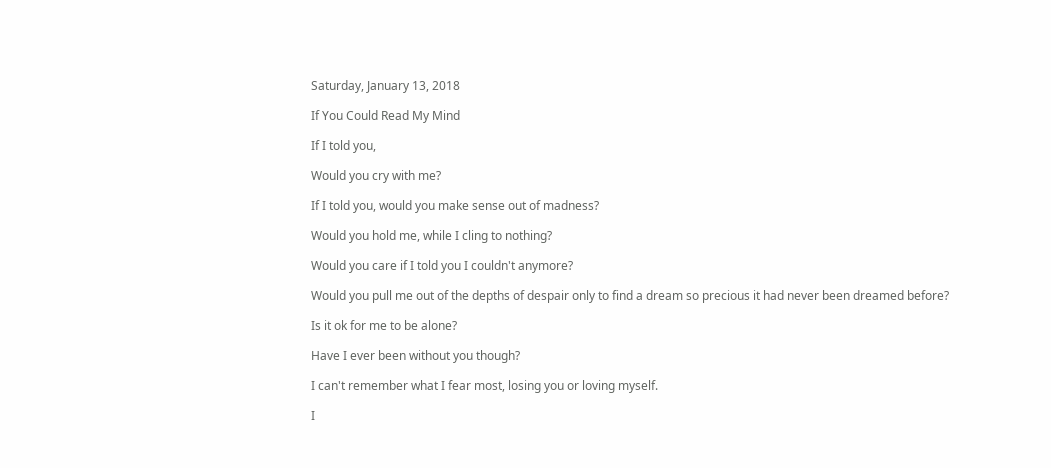Saturday, January 13, 2018

If You Could Read My Mind

If I told you,

Would you cry with me?

If I told you, would you make sense out of madness?

Would you hold me, while I cling to nothing?

Would you care if I told you I couldn't anymore?

Would you pull me out of the depths of despair only to find a dream so precious it had never been dreamed before?

Is it ok for me to be alone?

Have I ever been without you though?

I can't remember what I fear most, losing you or loving myself.

I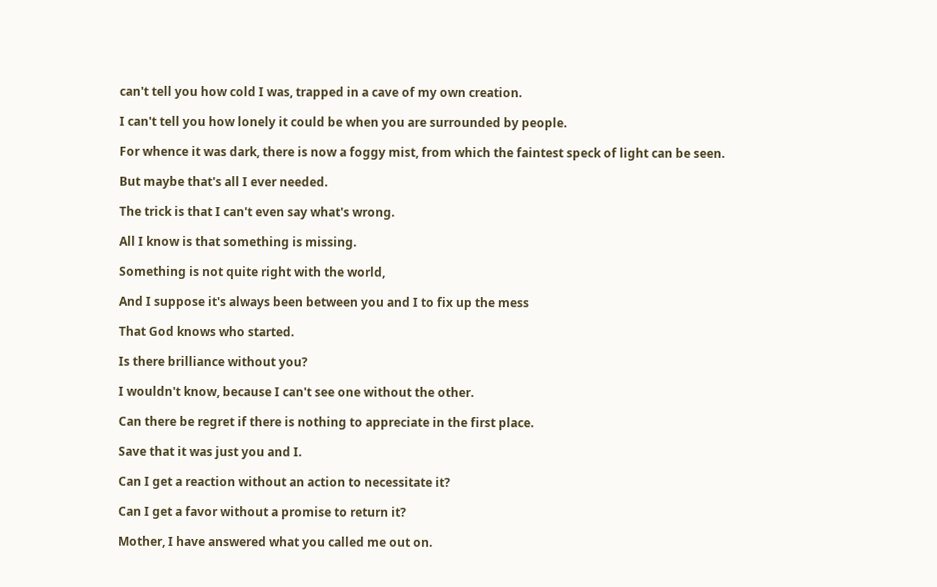can't tell you how cold I was, trapped in a cave of my own creation.

I can't tell you how lonely it could be when you are surrounded by people.

For whence it was dark, there is now a foggy mist, from which the faintest speck of light can be seen.

But maybe that's all I ever needed.

The trick is that I can't even say what's wrong.

All I know is that something is missing.

Something is not quite right with the world,

And I suppose it's always been between you and I to fix up the mess

That God knows who started.

Is there brilliance without you?

I wouldn't know, because I can't see one without the other.

Can there be regret if there is nothing to appreciate in the first place.

Save that it was just you and I.

Can I get a reaction without an action to necessitate it?

Can I get a favor without a promise to return it?

Mother, I have answered what you called me out on.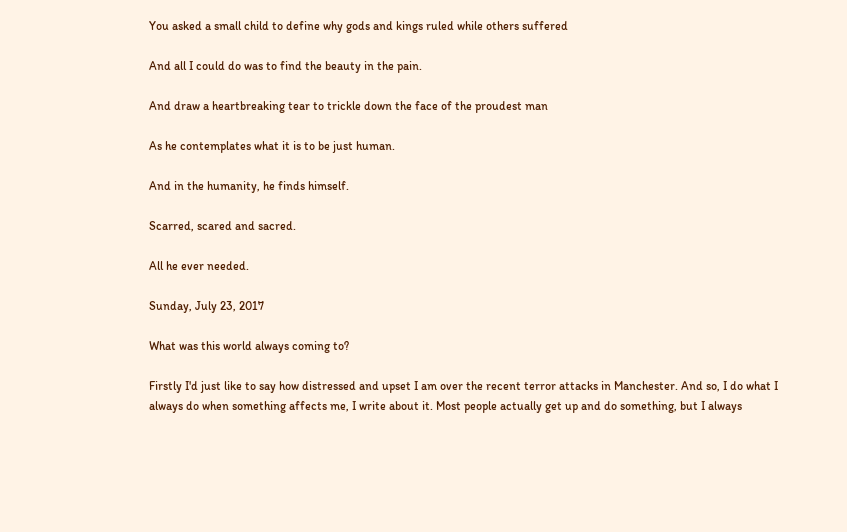You asked a small child to define why gods and kings ruled while others suffered

And all I could do was to find the beauty in the pain.

And draw a heartbreaking tear to trickle down the face of the proudest man

As he contemplates what it is to be just human.

And in the humanity, he finds himself.

Scarred, scared and sacred.

All he ever needed.

Sunday, July 23, 2017

What was this world always coming to?

Firstly I'd just like to say how distressed and upset I am over the recent terror attacks in Manchester. And so, I do what I always do when something affects me, I write about it. Most people actually get up and do something, but I always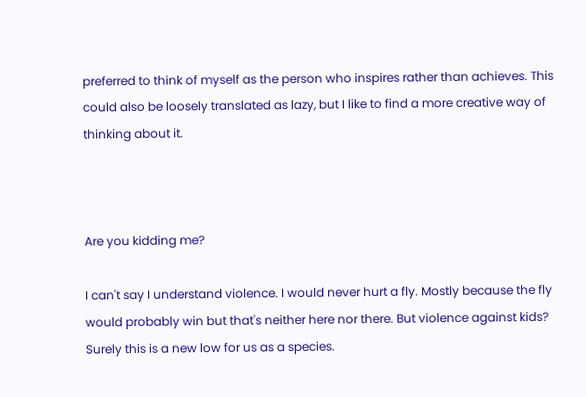preferred to think of myself as the person who inspires rather than achieves. This could also be loosely translated as lazy, but I like to find a more creative way of thinking about it.



Are you kidding me?

I can't say I understand violence. I would never hurt a fly. Mostly because the fly would probably win but that's neither here nor there. But violence against kids? Surely this is a new low for us as a species.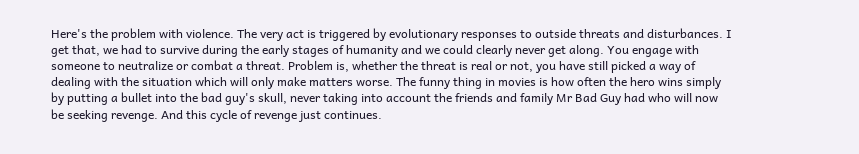Here's the problem with violence. The very act is triggered by evolutionary responses to outside threats and disturbances. I get that, we had to survive during the early stages of humanity and we could clearly never get along. You engage with someone to neutralize or combat a threat. Problem is, whether the threat is real or not, you have still picked a way of dealing with the situation which will only make matters worse. The funny thing in movies is how often the hero wins simply by putting a bullet into the bad guy's skull, never taking into account the friends and family Mr Bad Guy had who will now be seeking revenge. And this cycle of revenge just continues.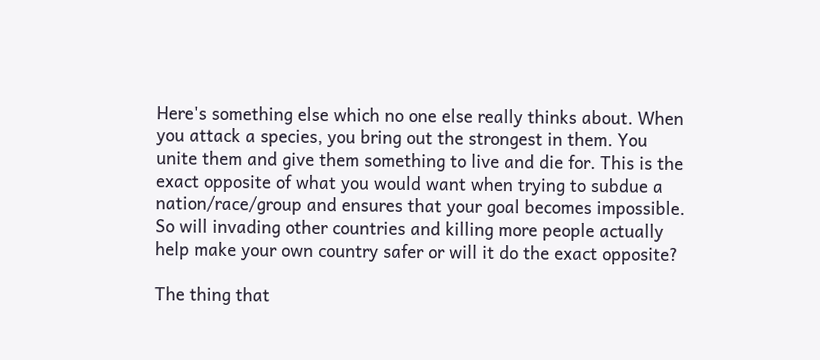Here's something else which no one else really thinks about. When you attack a species, you bring out the strongest in them. You unite them and give them something to live and die for. This is the exact opposite of what you would want when trying to subdue a nation/race/group and ensures that your goal becomes impossible. So will invading other countries and killing more people actually help make your own country safer or will it do the exact opposite?

The thing that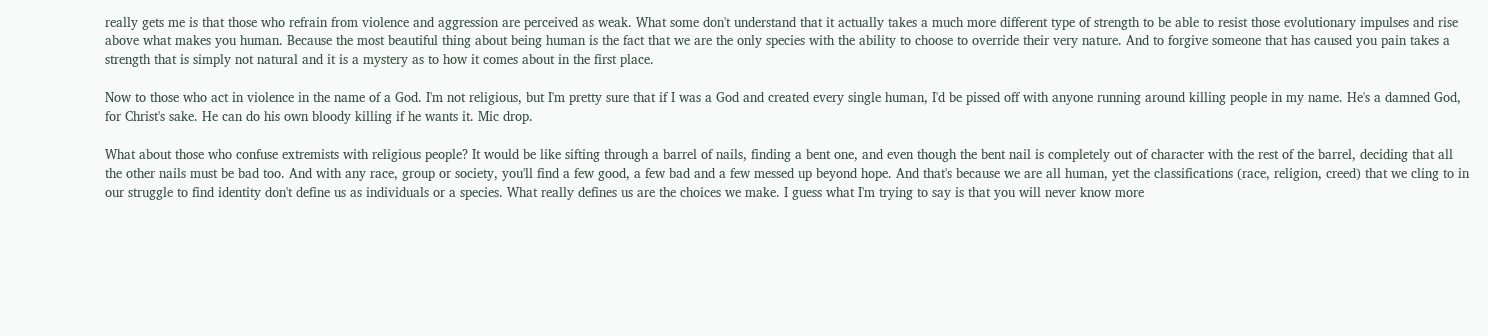really gets me is that those who refrain from violence and aggression are perceived as weak. What some don't understand that it actually takes a much more different type of strength to be able to resist those evolutionary impulses and rise above what makes you human. Because the most beautiful thing about being human is the fact that we are the only species with the ability to choose to override their very nature. And to forgive someone that has caused you pain takes a strength that is simply not natural and it is a mystery as to how it comes about in the first place.

Now to those who act in violence in the name of a God. I'm not religious, but I'm pretty sure that if I was a God and created every single human, I'd be pissed off with anyone running around killing people in my name. He's a damned God, for Christ's sake. He can do his own bloody killing if he wants it. Mic drop.

What about those who confuse extremists with religious people? It would be like sifting through a barrel of nails, finding a bent one, and even though the bent nail is completely out of character with the rest of the barrel, deciding that all the other nails must be bad too. And with any race, group or society, you'll find a few good, a few bad and a few messed up beyond hope. And that's because we are all human, yet the classifications (race, religion, creed) that we cling to in our struggle to find identity don't define us as individuals or a species. What really defines us are the choices we make. I guess what I'm trying to say is that you will never know more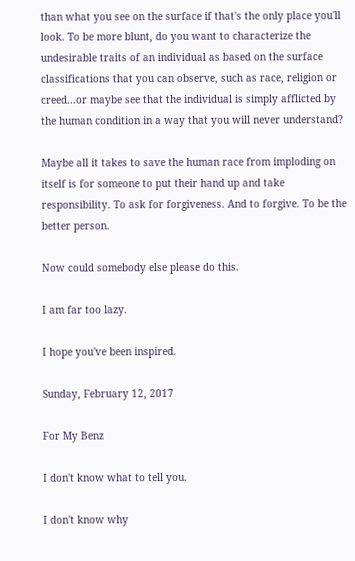than what you see on the surface if that's the only place you'll look. To be more blunt, do you want to characterize the undesirable traits of an individual as based on the surface classifications that you can observe, such as race, religion or creed...or maybe see that the individual is simply afflicted by the human condition in a way that you will never understand?

Maybe all it takes to save the human race from imploding on itself is for someone to put their hand up and take responsibility. To ask for forgiveness. And to forgive. To be the better person.

Now could somebody else please do this.

I am far too lazy.

I hope you've been inspired.

Sunday, February 12, 2017

For My Benz

I don't know what to tell you.

I don't know why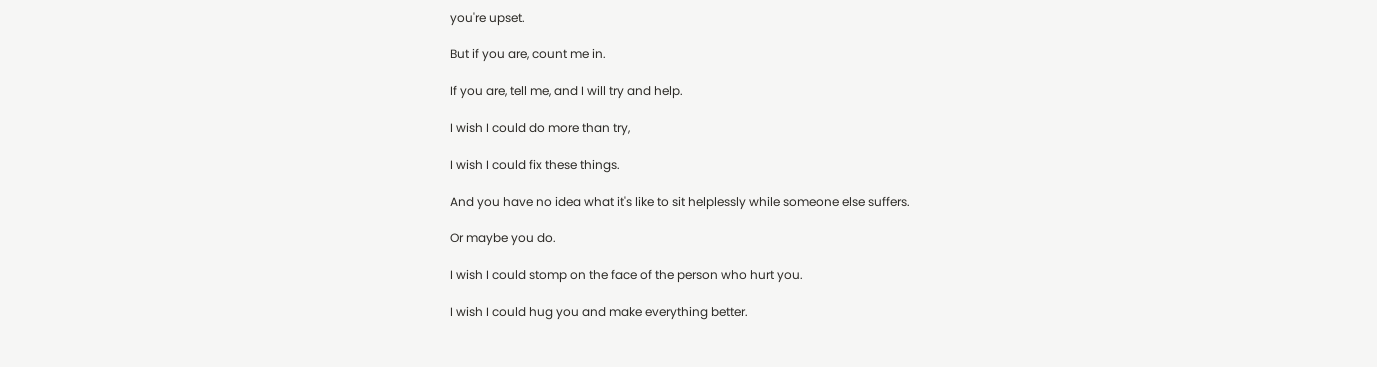you're upset.

But if you are, count me in.

If you are, tell me, and I will try and help.

I wish I could do more than try,

I wish I could fix these things.

And you have no idea what it's like to sit helplessly while someone else suffers.

Or maybe you do.

I wish I could stomp on the face of the person who hurt you.

I wish I could hug you and make everything better.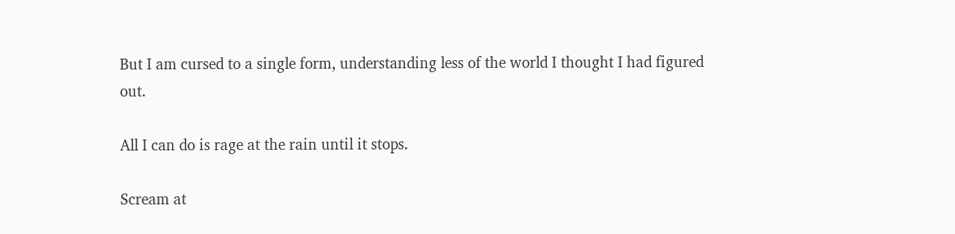But I am cursed to a single form, understanding less of the world I thought I had figured out.

All I can do is rage at the rain until it stops.

Scream at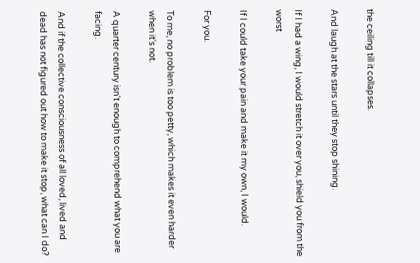the ceiling till it collapses.

And laugh at the stars until they stop shining.

If I had a wing, I would stretch it over you, shield you from the worst

If I could take your pain and make it my own, I would.

For you.

To me, no problem is too petty, which makes it even harder when it's not.

A quarter century isn't enough to comprehend what you are facing.

And if the collective consciousness of all loved, lived and dead has not figured out how to make it stop, what can I do?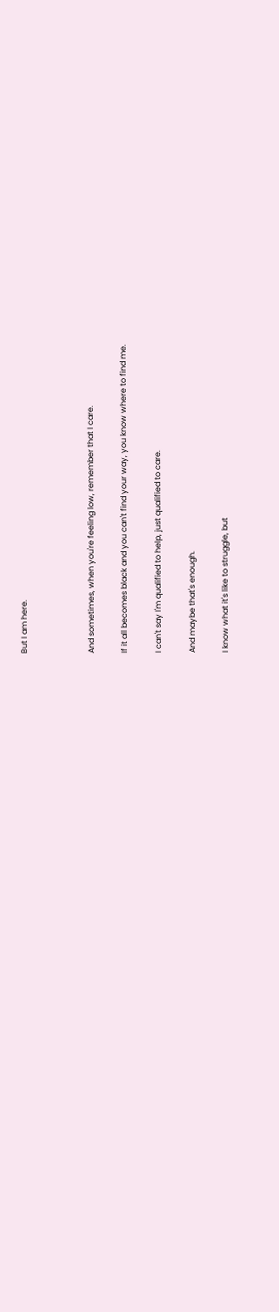But I am here.



And sometimes, when you're feeling low, remember that I care.

If it all becomes black and you can't find your way, you know where to find me.

I can't say I'm qualified to help, just qualified to care.

And maybe that's enough.

I know what it's like to struggle, but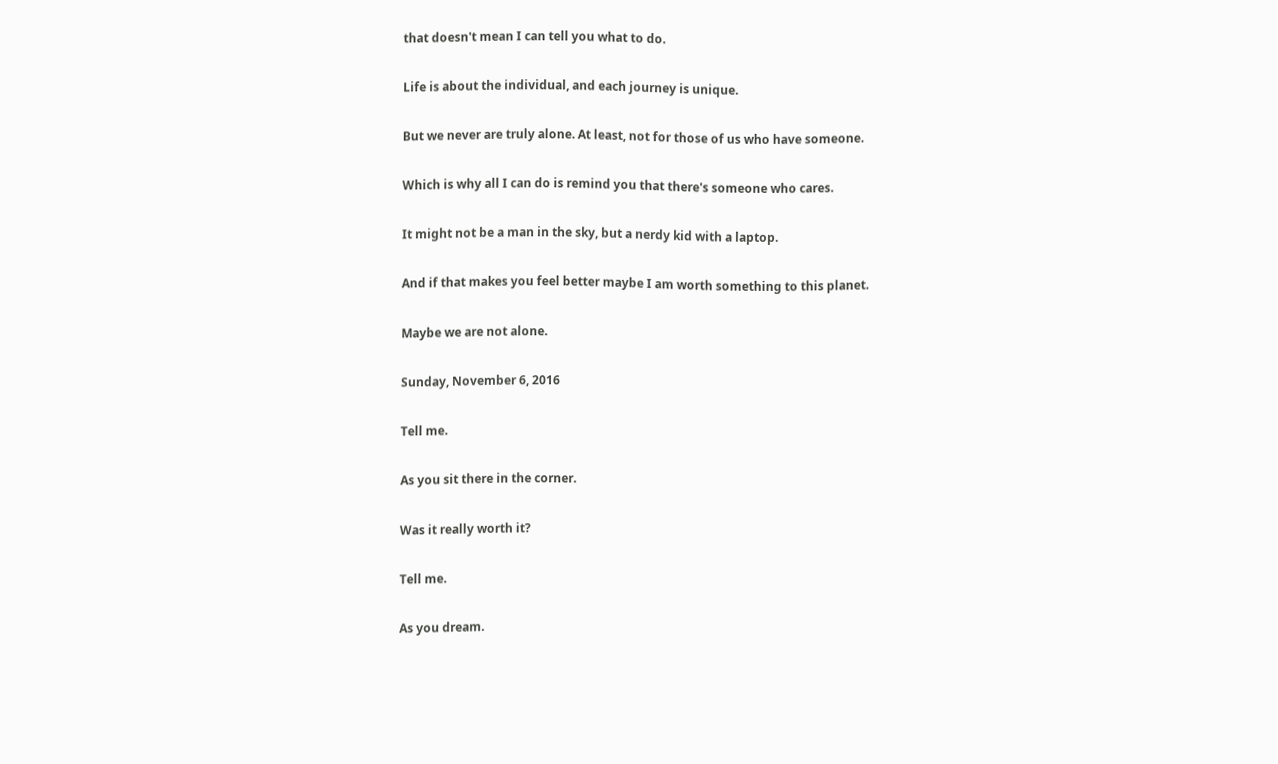that doesn't mean I can tell you what to do.

Life is about the individual, and each journey is unique.

But we never are truly alone. At least, not for those of us who have someone.

Which is why all I can do is remind you that there's someone who cares.

It might not be a man in the sky, but a nerdy kid with a laptop.

And if that makes you feel better maybe I am worth something to this planet.

Maybe we are not alone.

Sunday, November 6, 2016

Tell me.

As you sit there in the corner.

Was it really worth it?

Tell me.

As you dream.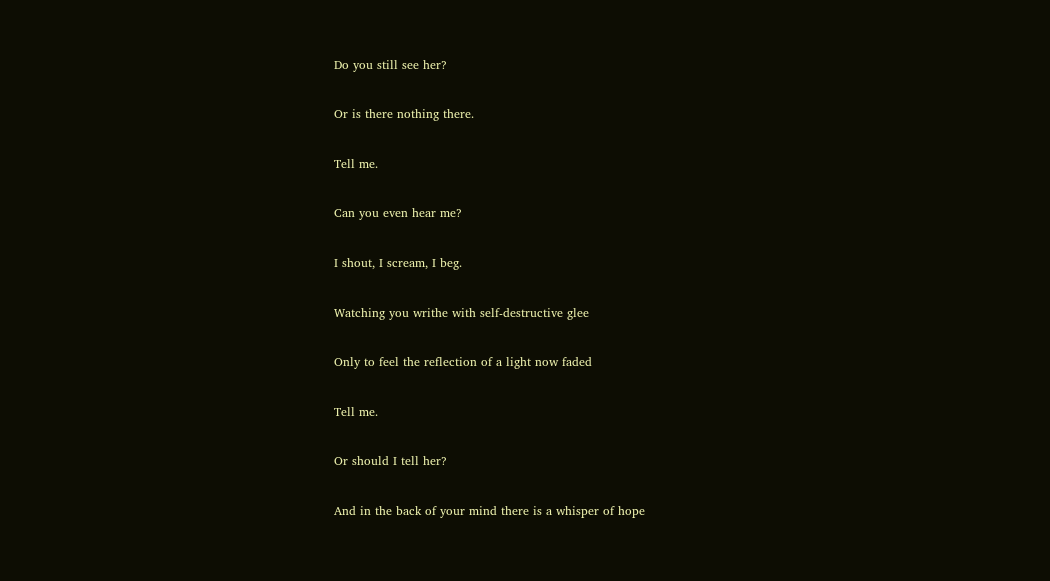Do you still see her?

Or is there nothing there.

Tell me.

Can you even hear me?

I shout, I scream, I beg.

Watching you writhe with self-destructive glee

Only to feel the reflection of a light now faded

Tell me.

Or should I tell her?

And in the back of your mind there is a whisper of hope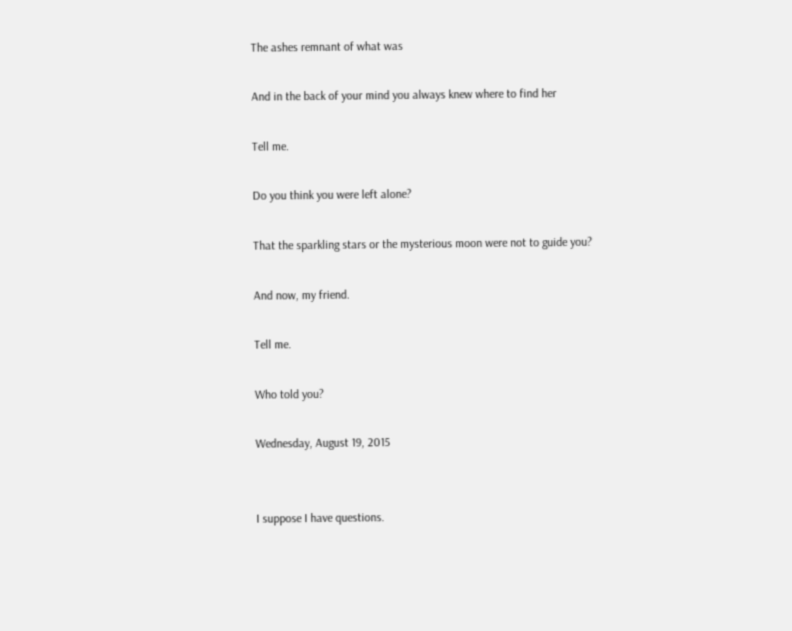The ashes remnant of what was

And in the back of your mind you always knew where to find her

Tell me.

Do you think you were left alone?

That the sparkling stars or the mysterious moon were not to guide you?

And now, my friend.

Tell me.

Who told you?

Wednesday, August 19, 2015


I suppose I have questions.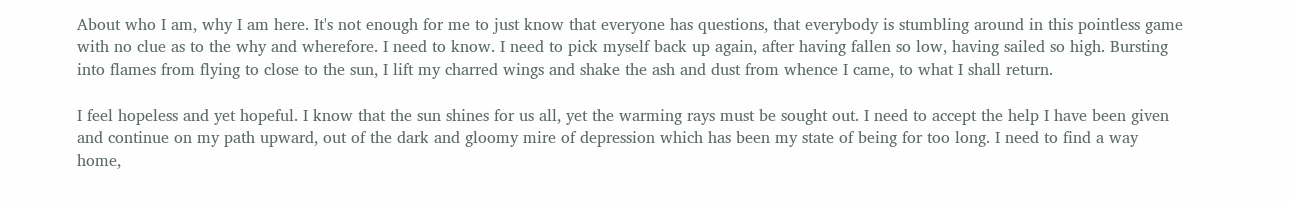About who I am, why I am here. It's not enough for me to just know that everyone has questions, that everybody is stumbling around in this pointless game with no clue as to the why and wherefore. I need to know. I need to pick myself back up again, after having fallen so low, having sailed so high. Bursting into flames from flying to close to the sun, I lift my charred wings and shake the ash and dust from whence I came, to what I shall return.

I feel hopeless and yet hopeful. I know that the sun shines for us all, yet the warming rays must be sought out. I need to accept the help I have been given and continue on my path upward, out of the dark and gloomy mire of depression which has been my state of being for too long. I need to find a way home,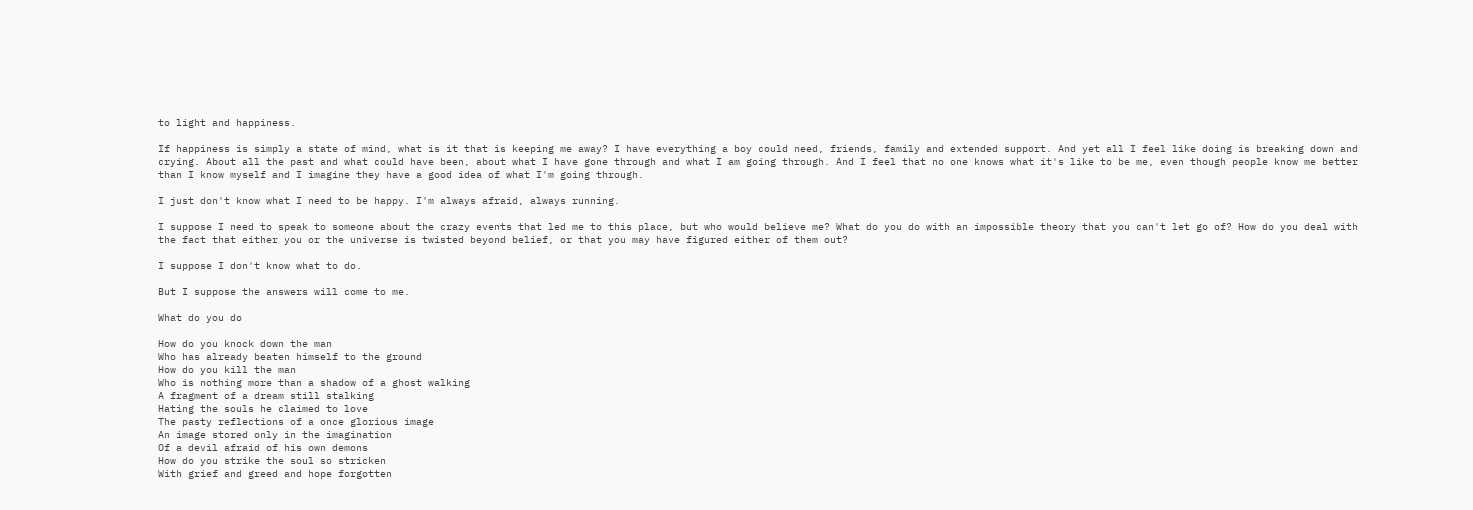to light and happiness.

If happiness is simply a state of mind, what is it that is keeping me away? I have everything a boy could need, friends, family and extended support. And yet all I feel like doing is breaking down and crying. About all the past and what could have been, about what I have gone through and what I am going through. And I feel that no one knows what it's like to be me, even though people know me better than I know myself and I imagine they have a good idea of what I'm going through.

I just don't know what I need to be happy. I'm always afraid, always running.

I suppose I need to speak to someone about the crazy events that led me to this place, but who would believe me? What do you do with an impossible theory that you can't let go of? How do you deal with the fact that either you or the universe is twisted beyond belief, or that you may have figured either of them out?

I suppose I don't know what to do.

But I suppose the answers will come to me.

What do you do

How do you knock down the man
Who has already beaten himself to the ground
How do you kill the man
Who is nothing more than a shadow of a ghost walking
A fragment of a dream still stalking
Hating the souls he claimed to love
The pasty reflections of a once glorious image
An image stored only in the imagination
Of a devil afraid of his own demons
How do you strike the soul so stricken
With grief and greed and hope forgotten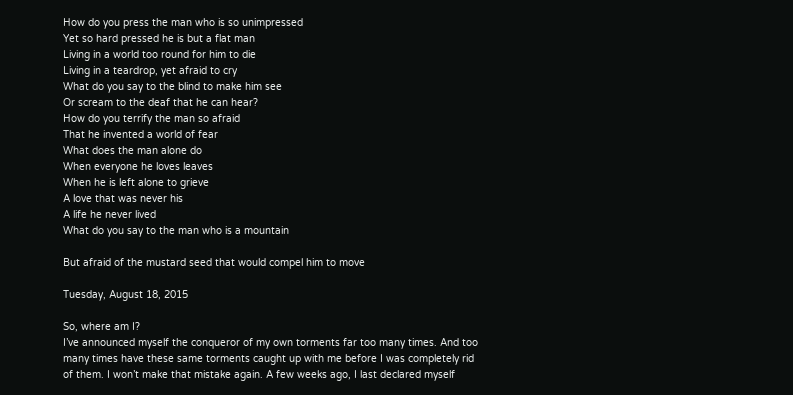How do you press the man who is so unimpressed
Yet so hard pressed he is but a flat man
Living in a world too round for him to die
Living in a teardrop, yet afraid to cry
What do you say to the blind to make him see
Or scream to the deaf that he can hear?
How do you terrify the man so afraid
That he invented a world of fear
What does the man alone do
When everyone he loves leaves
When he is left alone to grieve
A love that was never his
A life he never lived
What do you say to the man who is a mountain

But afraid of the mustard seed that would compel him to move

Tuesday, August 18, 2015

So, where am I?
I’ve announced myself the conqueror of my own torments far too many times. And too many times have these same torments caught up with me before I was completely rid of them. I won’t make that mistake again. A few weeks ago, I last declared myself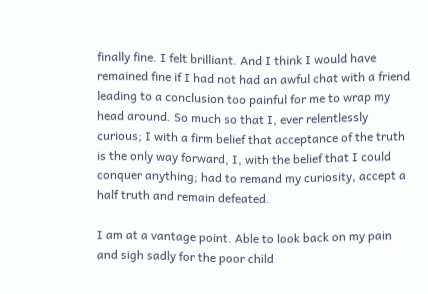finally fine. I felt brilliant. And I think I would have remained fine if I had not had an awful chat with a friend leading to a conclusion too painful for me to wrap my head around. So much so that I, ever relentlessly curious; I with a firm belief that acceptance of the truth is the only way forward, I, with the belief that I could conquer anything; had to remand my curiosity, accept a half truth and remain defeated.

I am at a vantage point. Able to look back on my pain and sigh sadly for the poor child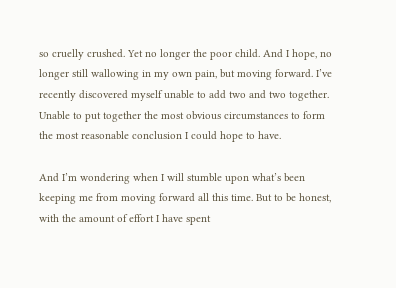so cruelly crushed. Yet no longer the poor child. And I hope, no longer still wallowing in my own pain, but moving forward. I’ve recently discovered myself unable to add two and two together. Unable to put together the most obvious circumstances to form the most reasonable conclusion I could hope to have.

And I’m wondering when I will stumble upon what’s been keeping me from moving forward all this time. But to be honest, with the amount of effort I have spent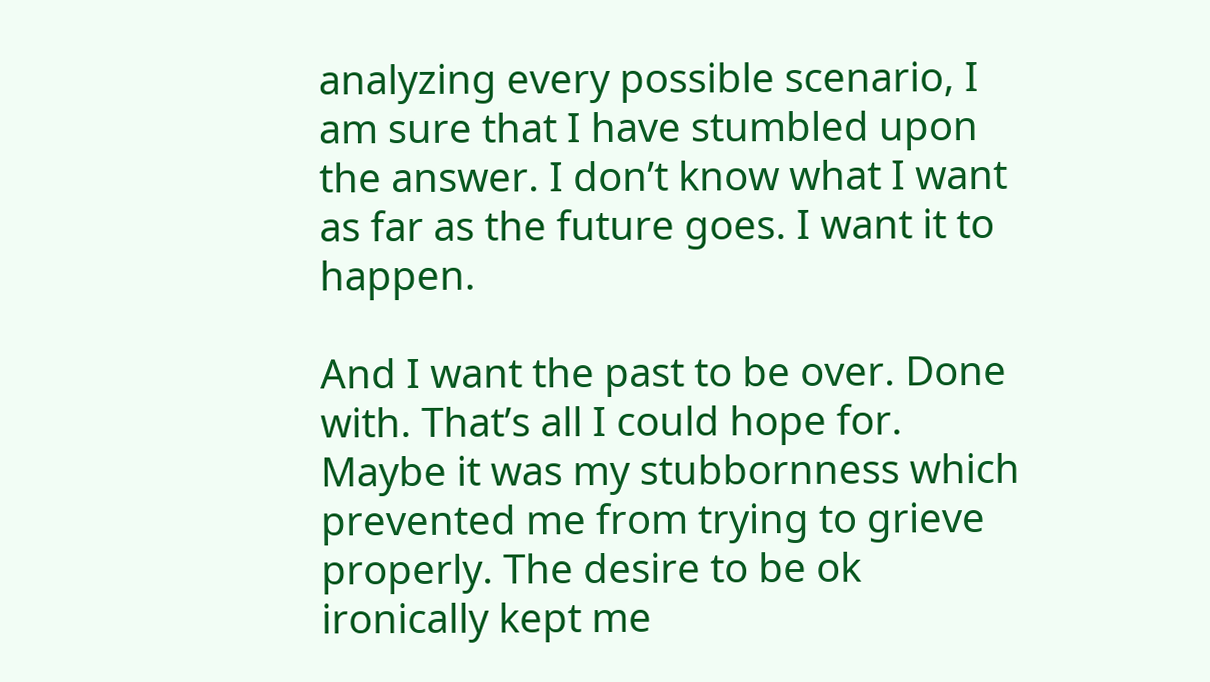analyzing every possible scenario, I am sure that I have stumbled upon the answer. I don’t know what I want as far as the future goes. I want it to happen.

And I want the past to be over. Done with. That’s all I could hope for. Maybe it was my stubbornness which prevented me from trying to grieve properly. The desire to be ok ironically kept me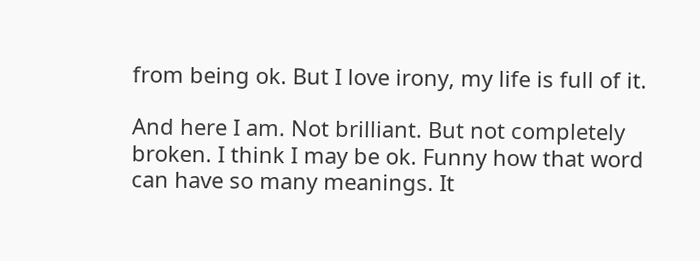from being ok. But I love irony, my life is full of it.

And here I am. Not brilliant. But not completely broken. I think I may be ok. Funny how that word can have so many meanings. It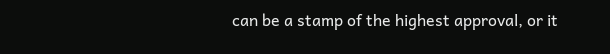can be a stamp of the highest approval, or it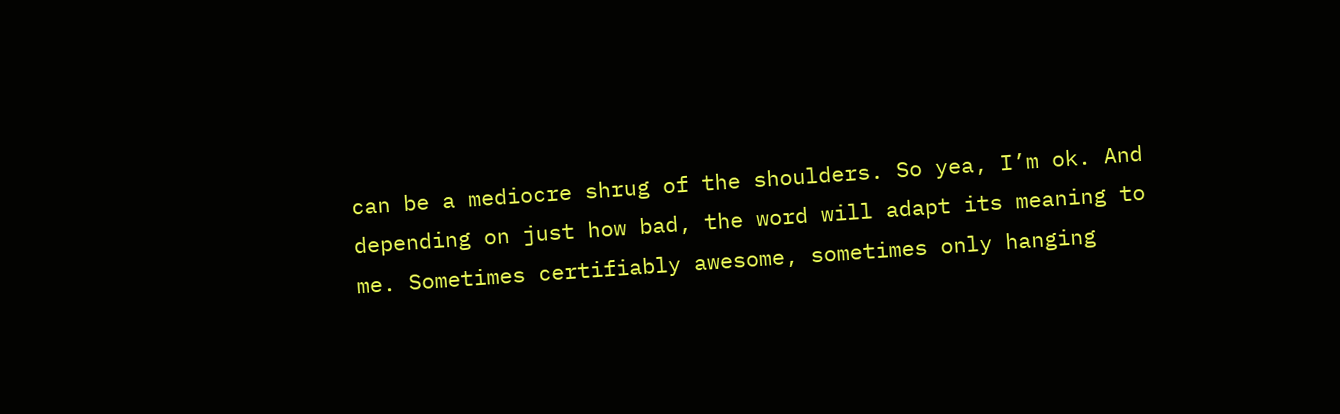can be a mediocre shrug of the shoulders. So yea, I’m ok. And depending on just how bad, the word will adapt its meaning to me. Sometimes certifiably awesome, sometimes only hanging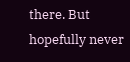there. But hopefully never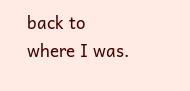back to where I was.